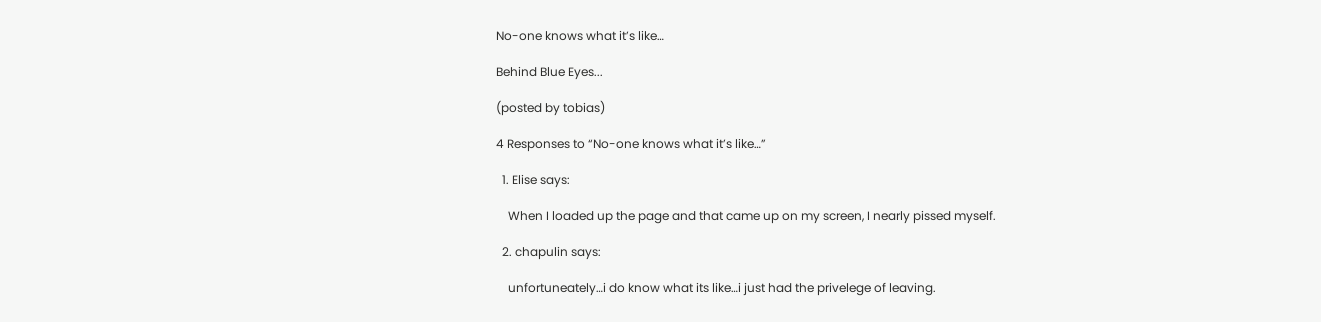No-one knows what it’s like…

Behind Blue Eyes...

(posted by tobias)

4 Responses to “No-one knows what it’s like…”

  1. Elise says:

    When I loaded up the page and that came up on my screen, I nearly pissed myself.

  2. chapulin says:

    unfortuneately…i do know what its like…i just had the privelege of leaving.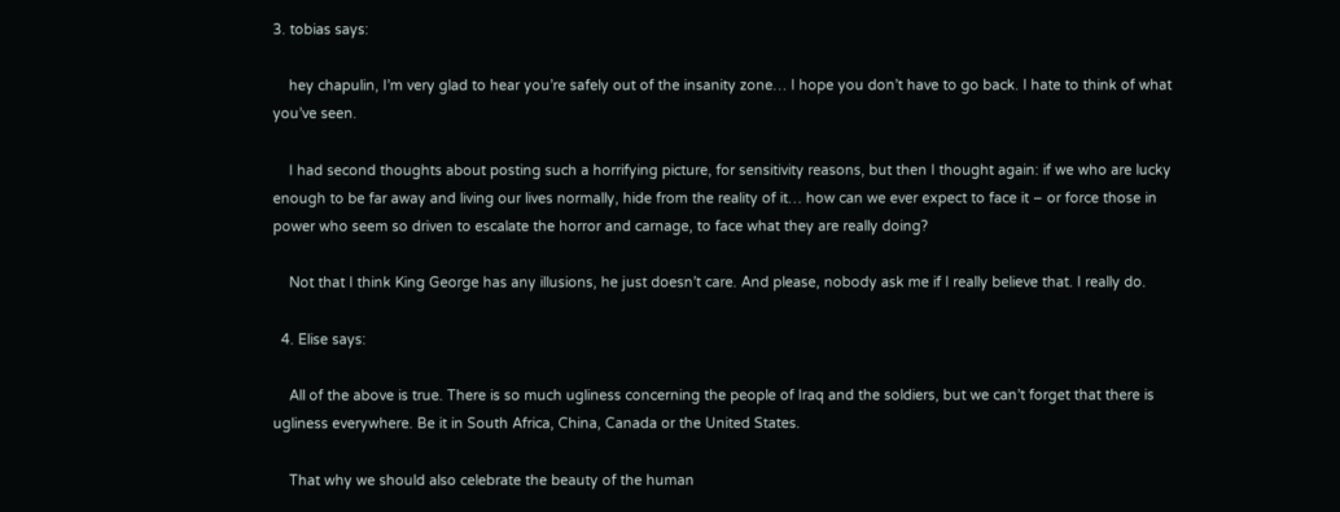3. tobias says:

    hey chapulin, I’m very glad to hear you’re safely out of the insanity zone… I hope you don’t have to go back. I hate to think of what you’ve seen.

    I had second thoughts about posting such a horrifying picture, for sensitivity reasons, but then I thought again: if we who are lucky enough to be far away and living our lives normally, hide from the reality of it… how can we ever expect to face it – or force those in power who seem so driven to escalate the horror and carnage, to face what they are really doing?

    Not that I think King George has any illusions, he just doesn’t care. And please, nobody ask me if I really believe that. I really do.

  4. Elise says:

    All of the above is true. There is so much ugliness concerning the people of Iraq and the soldiers, but we can’t forget that there is ugliness everywhere. Be it in South Africa, China, Canada or the United States.

    That why we should also celebrate the beauty of the human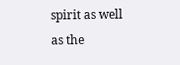spirit as well as the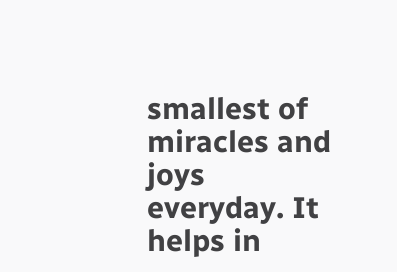smallest of miracles and joys everyday. It helps in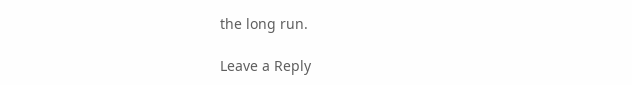the long run.

Leave a Reply